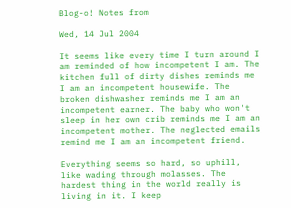Blog-o! Notes from

Wed, 14 Jul 2004

It seems like every time I turn around I am reminded of how incompetent I am. The kitchen full of dirty dishes reminds me I am an incompetent housewife. The broken dishwasher reminds me I am an incompetent earner. The baby who won't sleep in her own crib reminds me I am an incompetent mother. The neglected emails remind me I am an incompetent friend.

Everything seems so hard, so uphill, like wading through molasses. The hardest thing in the world really is living in it. I keep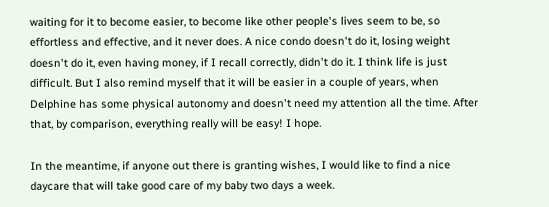waiting for it to become easier, to become like other people's lives seem to be, so effortless and effective, and it never does. A nice condo doesn't do it, losing weight doesn't do it, even having money, if I recall correctly, didn't do it. I think life is just difficult. But I also remind myself that it will be easier in a couple of years, when Delphine has some physical autonomy and doesn't need my attention all the time. After that, by comparison, everything really will be easy! I hope.

In the meantime, if anyone out there is granting wishes, I would like to find a nice daycare that will take good care of my baby two days a week.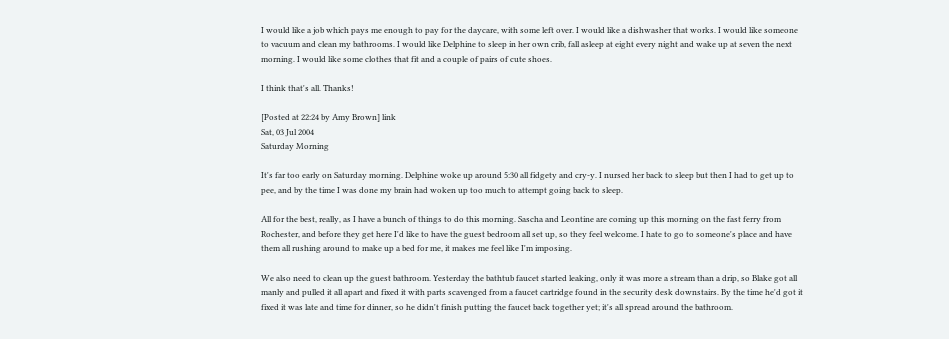I would like a job which pays me enough to pay for the daycare, with some left over. I would like a dishwasher that works. I would like someone to vacuum and clean my bathrooms. I would like Delphine to sleep in her own crib, fall asleep at eight every night and wake up at seven the next morning. I would like some clothes that fit and a couple of pairs of cute shoes.

I think that's all. Thanks!

[Posted at 22:24 by Amy Brown] link
Sat, 03 Jul 2004
Saturday Morning

It's far too early on Saturday morning. Delphine woke up around 5:30 all fidgety and cry-y. I nursed her back to sleep but then I had to get up to pee, and by the time I was done my brain had woken up too much to attempt going back to sleep.

All for the best, really, as I have a bunch of things to do this morning. Sascha and Leontine are coming up this morning on the fast ferry from Rochester, and before they get here I'd like to have the guest bedroom all set up, so they feel welcome. I hate to go to someone's place and have them all rushing around to make up a bed for me, it makes me feel like I'm imposing.

We also need to clean up the guest bathroom. Yesterday the bathtub faucet started leaking, only it was more a stream than a drip, so Blake got all manly and pulled it all apart and fixed it with parts scavenged from a faucet cartridge found in the security desk downstairs. By the time he'd got it fixed it was late and time for dinner, so he didn't finish putting the faucet back together yet; it's all spread around the bathroom.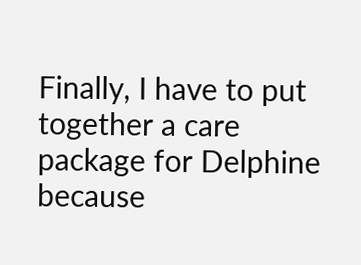Finally, I have to put together a care package for Delphine because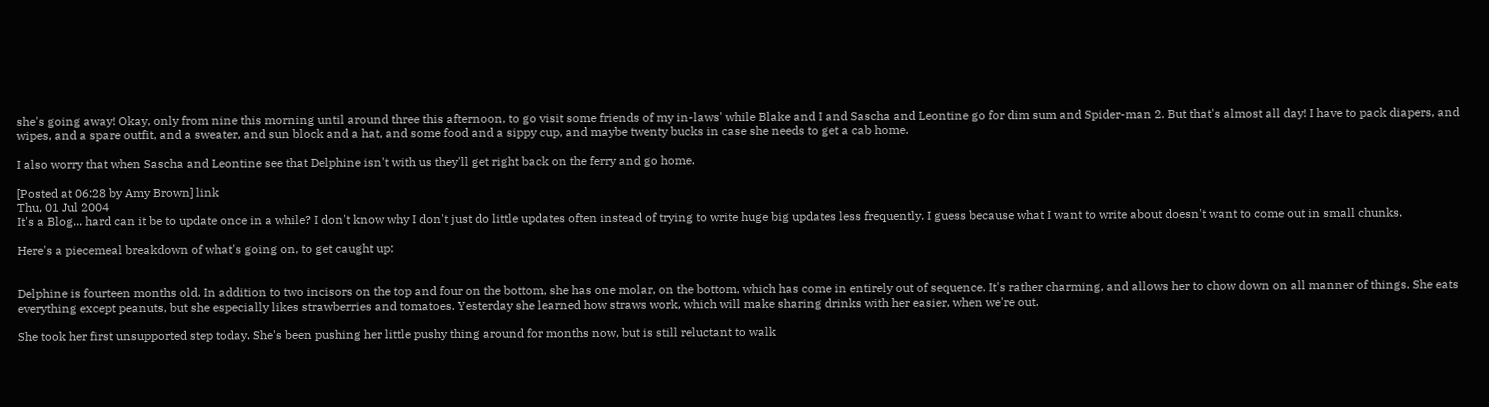she's going away! Okay, only from nine this morning until around three this afternoon, to go visit some friends of my in-laws' while Blake and I and Sascha and Leontine go for dim sum and Spider-man 2. But that's almost all day! I have to pack diapers, and wipes, and a spare outfit, and a sweater, and sun block and a hat, and some food and a sippy cup, and maybe twenty bucks in case she needs to get a cab home.

I also worry that when Sascha and Leontine see that Delphine isn't with us they'll get right back on the ferry and go home.

[Posted at 06:28 by Amy Brown] link
Thu, 01 Jul 2004
It's a Blog... hard can it be to update once in a while? I don't know why I don't just do little updates often instead of trying to write huge big updates less frequently. I guess because what I want to write about doesn't want to come out in small chunks.

Here's a piecemeal breakdown of what's going on, to get caught up:


Delphine is fourteen months old. In addition to two incisors on the top and four on the bottom, she has one molar, on the bottom, which has come in entirely out of sequence. It's rather charming, and allows her to chow down on all manner of things. She eats everything except peanuts, but she especially likes strawberries and tomatoes. Yesterday she learned how straws work, which will make sharing drinks with her easier, when we're out.

She took her first unsupported step today. She's been pushing her little pushy thing around for months now, but is still reluctant to walk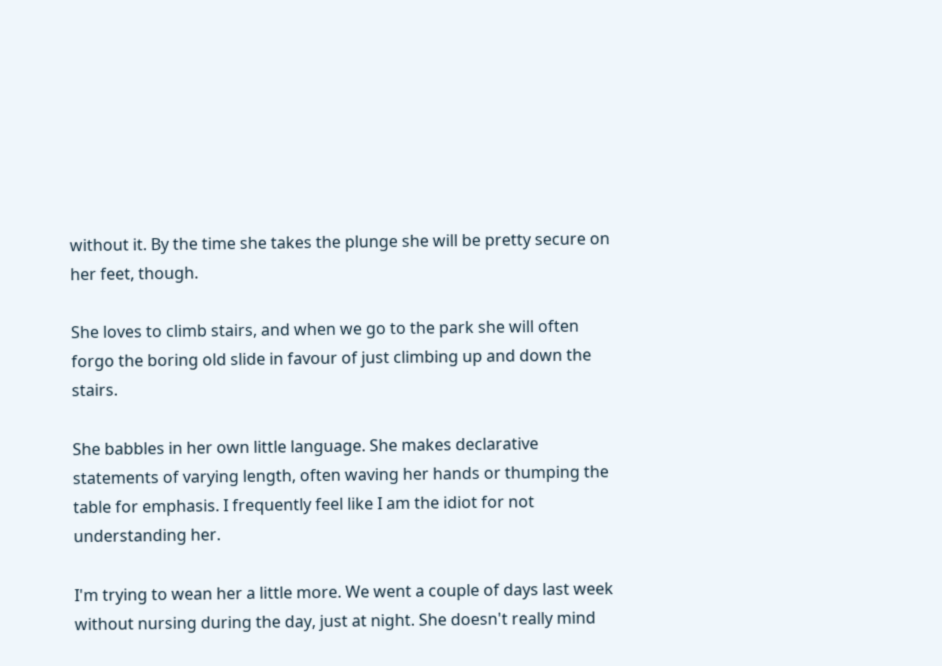without it. By the time she takes the plunge she will be pretty secure on her feet, though.

She loves to climb stairs, and when we go to the park she will often forgo the boring old slide in favour of just climbing up and down the stairs.

She babbles in her own little language. She makes declarative statements of varying length, often waving her hands or thumping the table for emphasis. I frequently feel like I am the idiot for not understanding her.

I'm trying to wean her a little more. We went a couple of days last week without nursing during the day, just at night. She doesn't really mind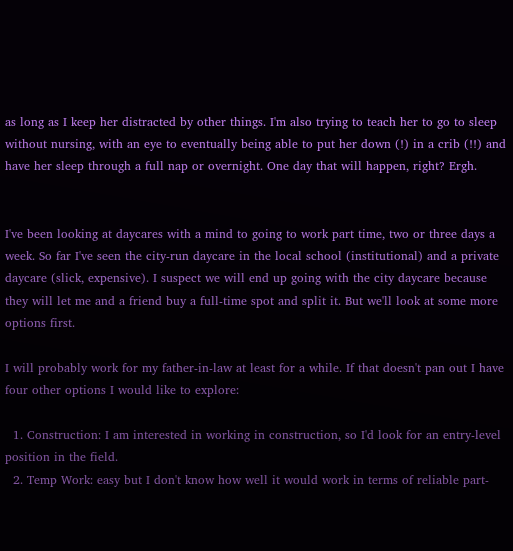as long as I keep her distracted by other things. I'm also trying to teach her to go to sleep without nursing, with an eye to eventually being able to put her down (!) in a crib (!!) and have her sleep through a full nap or overnight. One day that will happen, right? Ergh.


I've been looking at daycares with a mind to going to work part time, two or three days a week. So far I've seen the city-run daycare in the local school (institutional) and a private daycare (slick, expensive). I suspect we will end up going with the city daycare because they will let me and a friend buy a full-time spot and split it. But we'll look at some more options first.

I will probably work for my father-in-law at least for a while. If that doesn't pan out I have four other options I would like to explore:

  1. Construction: I am interested in working in construction, so I'd look for an entry-level position in the field.
  2. Temp Work: easy but I don't know how well it would work in terms of reliable part-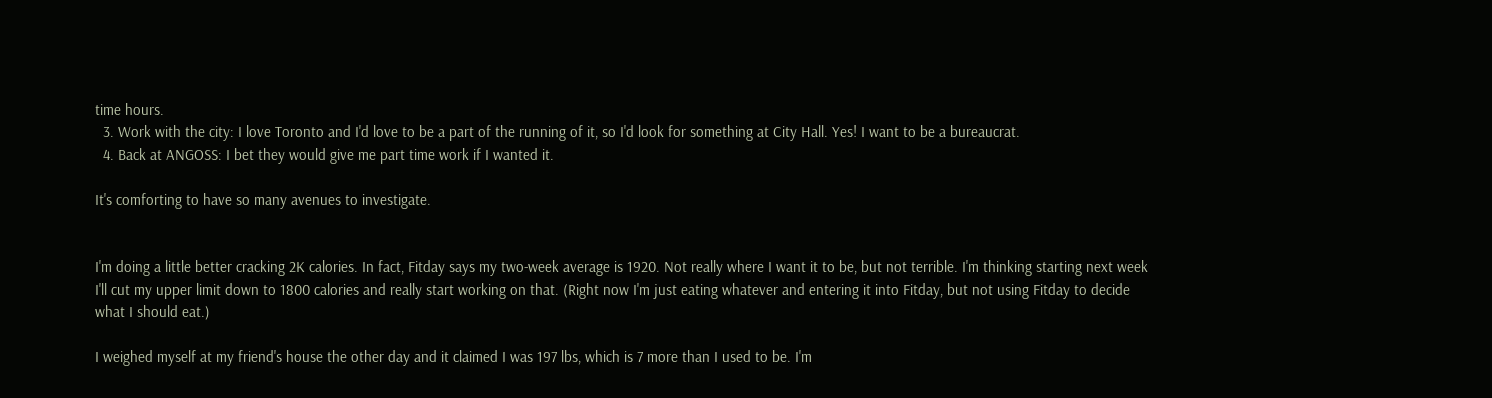time hours.
  3. Work with the city: I love Toronto and I'd love to be a part of the running of it, so I'd look for something at City Hall. Yes! I want to be a bureaucrat.
  4. Back at ANGOSS: I bet they would give me part time work if I wanted it.

It's comforting to have so many avenues to investigate.


I'm doing a little better cracking 2K calories. In fact, Fitday says my two-week average is 1920. Not really where I want it to be, but not terrible. I'm thinking starting next week I'll cut my upper limit down to 1800 calories and really start working on that. (Right now I'm just eating whatever and entering it into Fitday, but not using Fitday to decide what I should eat.)

I weighed myself at my friend's house the other day and it claimed I was 197 lbs, which is 7 more than I used to be. I'm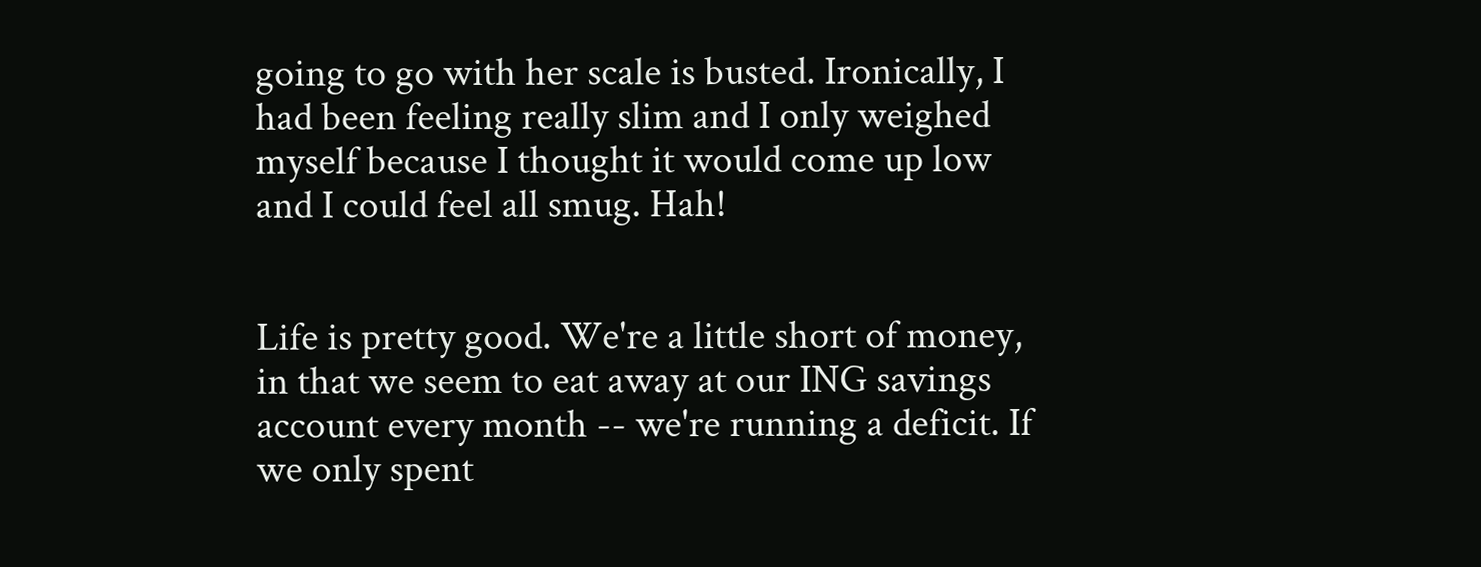going to go with her scale is busted. Ironically, I had been feeling really slim and I only weighed myself because I thought it would come up low and I could feel all smug. Hah!


Life is pretty good. We're a little short of money, in that we seem to eat away at our ING savings account every month -- we're running a deficit. If we only spent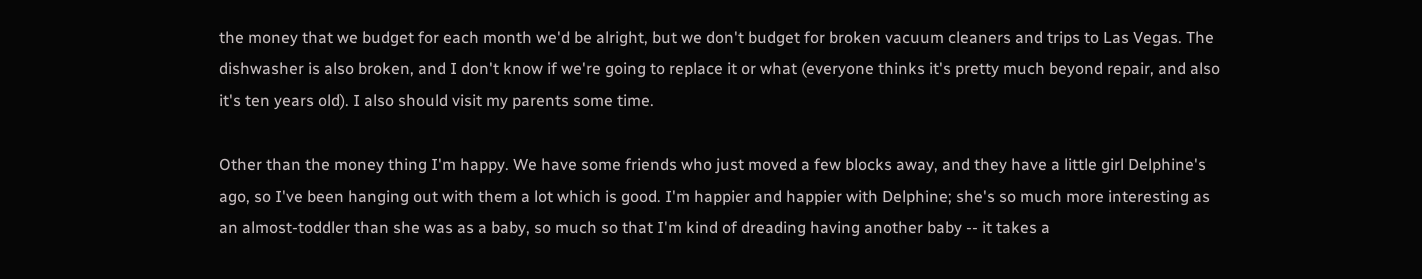the money that we budget for each month we'd be alright, but we don't budget for broken vacuum cleaners and trips to Las Vegas. The dishwasher is also broken, and I don't know if we're going to replace it or what (everyone thinks it's pretty much beyond repair, and also it's ten years old). I also should visit my parents some time.

Other than the money thing I'm happy. We have some friends who just moved a few blocks away, and they have a little girl Delphine's ago, so I've been hanging out with them a lot which is good. I'm happier and happier with Delphine; she's so much more interesting as an almost-toddler than she was as a baby, so much so that I'm kind of dreading having another baby -- it takes a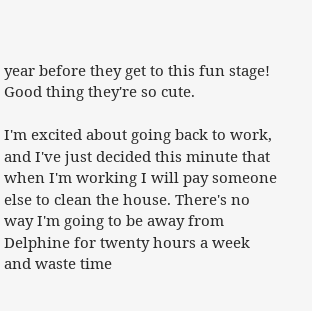year before they get to this fun stage! Good thing they're so cute.

I'm excited about going back to work, and I've just decided this minute that when I'm working I will pay someone else to clean the house. There's no way I'm going to be away from Delphine for twenty hours a week and waste time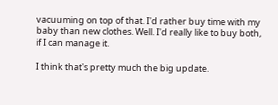vacuuming on top of that. I'd rather buy time with my baby than new clothes. Well. I'd really like to buy both, if I can manage it.

I think that's pretty much the big update.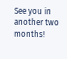See you in another two months!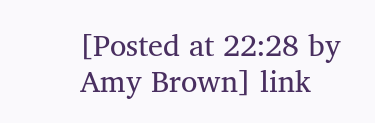[Posted at 22:28 by Amy Brown] link